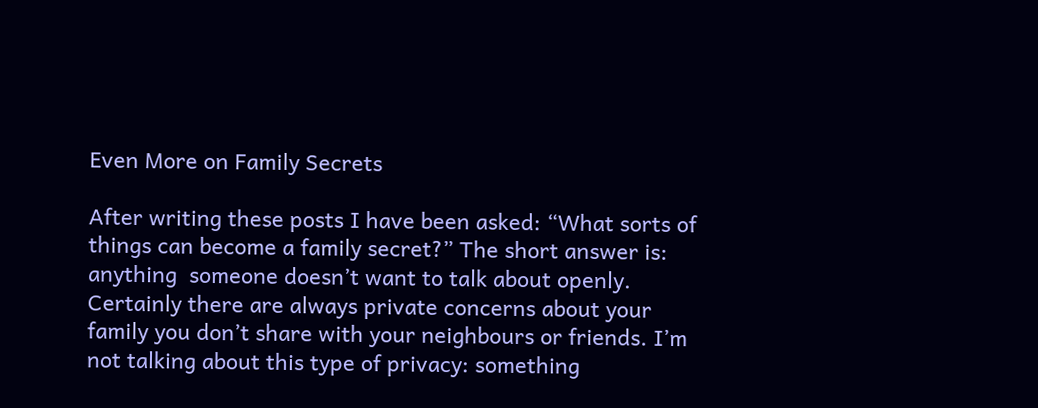Even More on Family Secrets

After writing these posts I have been asked: “What sorts of things can become a family secret?” The short answer is: anything  someone doesn’t want to talk about openly. Certainly there are always private concerns about your family you don’t share with your neighbours or friends. I’m not talking about this type of privacy: something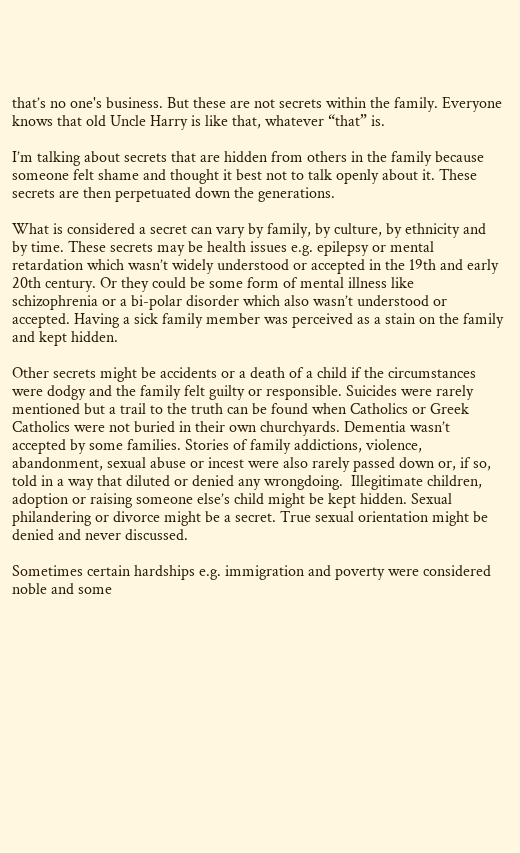that’s no one's business. But these are not secrets within the family. Everyone knows that old Uncle Harry is like that, whatever “that” is.

I’m talking about secrets that are hidden from others in the family because someone felt shame and thought it best not to talk openly about it. These secrets are then perpetuated down the generations.

What is considered a secret can vary by family, by culture, by ethnicity and by time. These secrets may be health issues e.g. epilepsy or mental retardation which wasn’t widely understood or accepted in the 19th and early 20th century. Or they could be some form of mental illness like schizophrenia or a bi-polar disorder which also wasn’t understood or accepted. Having a sick family member was perceived as a stain on the family and kept hidden.

Other secrets might be accidents or a death of a child if the circumstances were dodgy and the family felt guilty or responsible. Suicides were rarely mentioned but a trail to the truth can be found when Catholics or Greek Catholics were not buried in their own churchyards. Dementia wasn’t accepted by some families. Stories of family addictions, violence, abandonment, sexual abuse or incest were also rarely passed down or, if so, told in a way that diluted or denied any wrongdoing.  Illegitimate children, adoption or raising someone else’s child might be kept hidden. Sexual philandering or divorce might be a secret. True sexual orientation might be denied and never discussed.

Sometimes certain hardships e.g. immigration and poverty were considered noble and some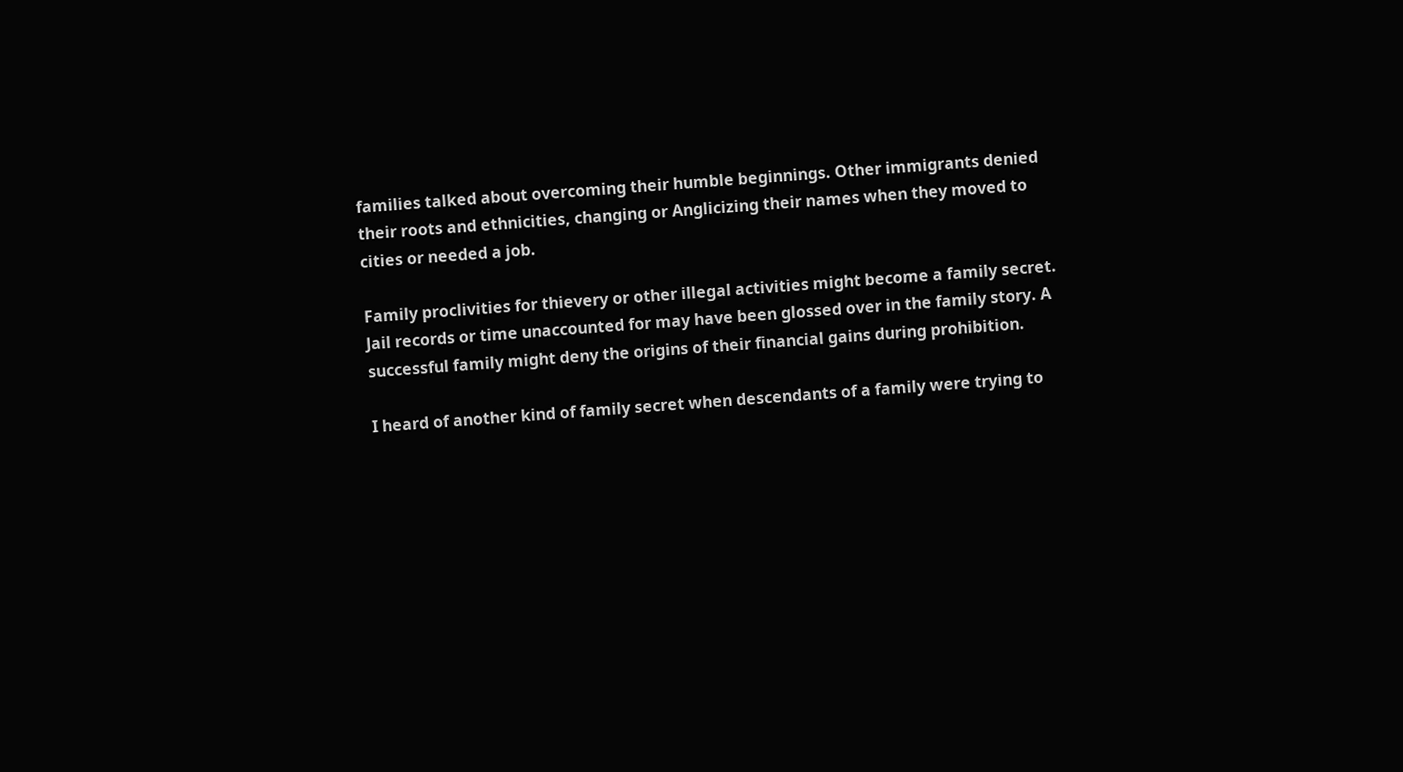families talked about overcoming their humble beginnings. Other immigrants denied their roots and ethnicities, changing or Anglicizing their names when they moved to cities or needed a job.

Family proclivities for thievery or other illegal activities might become a family secret. Jail records or time unaccounted for may have been glossed over in the family story. A successful family might deny the origins of their financial gains during prohibition.

I heard of another kind of family secret when descendants of a family were trying to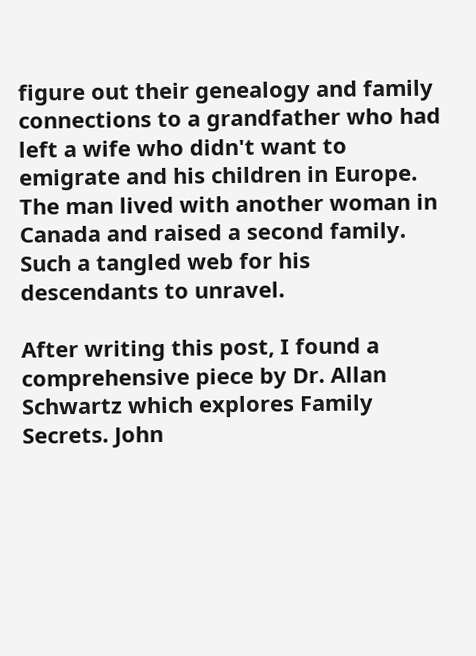figure out their genealogy and family connections to a grandfather who had left a wife who didn't want to emigrate and his children in Europe. The man lived with another woman in Canada and raised a second family. Such a tangled web for his descendants to unravel.

After writing this post, I found a comprehensive piece by Dr. Allan Schwartz which explores Family Secrets. John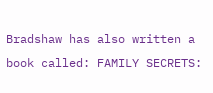Bradshaw has also written a book called: FAMILY SECRETS: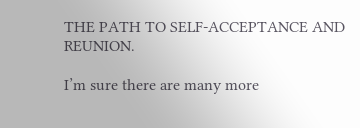THE PATH TO SELF-ACCEPTANCE AND REUNION.

I’m sure there are many more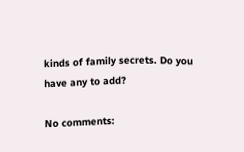kinds of family secrets. Do you have any to add?

No comments: